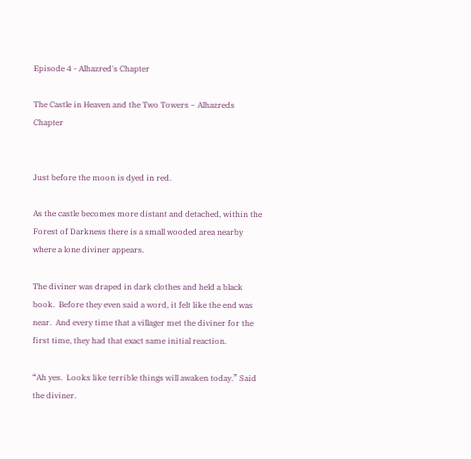Episode 4 - Alhazred's Chapter

The Castle in Heaven and the Two Towers ~ Alhazreds Chapter


Just before the moon is dyed in red.

As the castle becomes more distant and detached, within the Forest of Darkness there is a small wooded area nearby where a lone diviner appears.

The diviner was draped in dark clothes and held a black book.  Before they even said a word, it felt like the end was near.  And every time that a villager met the diviner for the first time, they had that exact same initial reaction.

“Ah yes.  Looks like terrible things will awaken today.” Said the diviner.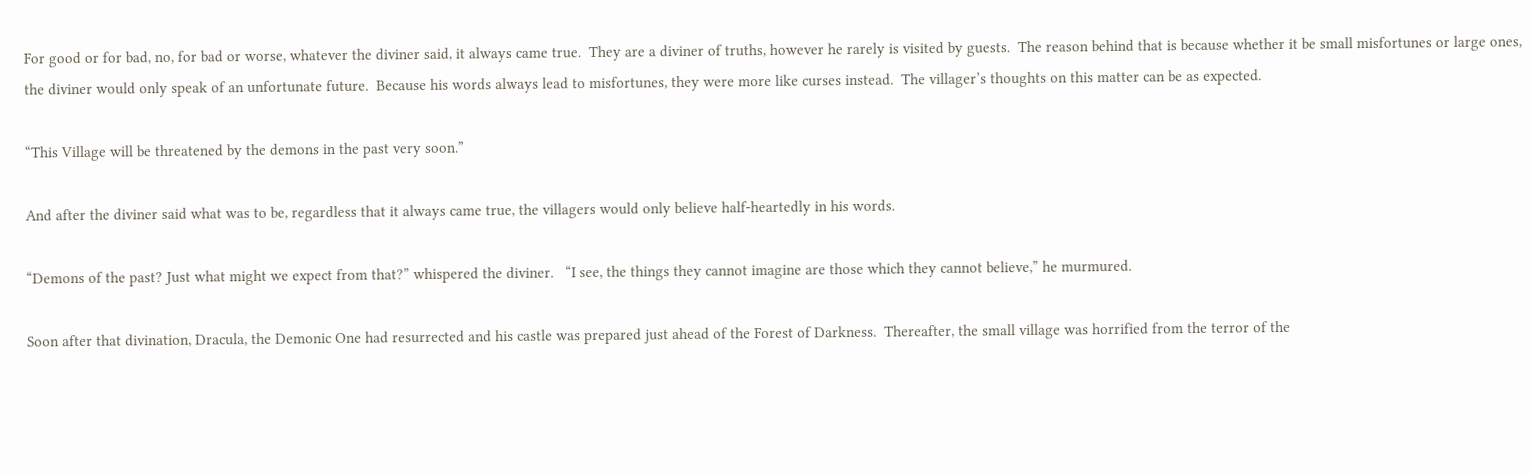For good or for bad, no, for bad or worse, whatever the diviner said, it always came true.  They are a diviner of truths, however he rarely is visited by guests.  The reason behind that is because whether it be small misfortunes or large ones, the diviner would only speak of an unfortunate future.  Because his words always lead to misfortunes, they were more like curses instead.  The villager’s thoughts on this matter can be as expected.

“This Village will be threatened by the demons in the past very soon.”

And after the diviner said what was to be, regardless that it always came true, the villagers would only believe half-heartedly in his words.

“Demons of the past? Just what might we expect from that?” whispered the diviner.   “I see, the things they cannot imagine are those which they cannot believe,” he murmured.

Soon after that divination, Dracula, the Demonic One had resurrected and his castle was prepared just ahead of the Forest of Darkness.  Thereafter, the small village was horrified from the terror of the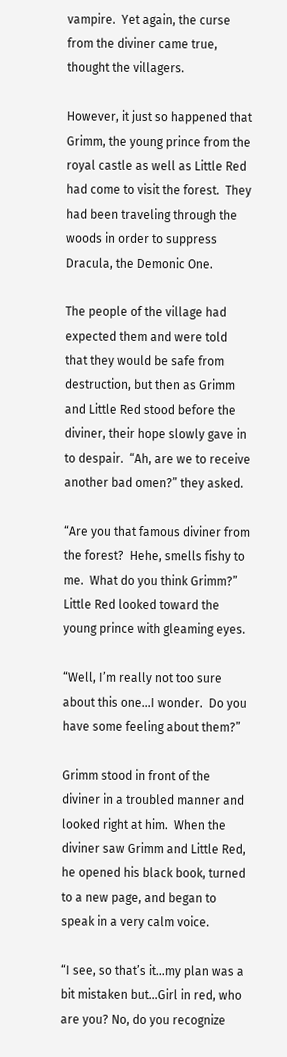vampire.  Yet again, the curse from the diviner came true, thought the villagers.

However, it just so happened that Grimm, the young prince from the royal castle as well as Little Red had come to visit the forest.  They had been traveling through the woods in order to suppress Dracula, the Demonic One.

The people of the village had expected them and were told that they would be safe from destruction, but then as Grimm and Little Red stood before the diviner, their hope slowly gave in to despair.  “Ah, are we to receive another bad omen?” they asked.

“Are you that famous diviner from the forest?  Hehe, smells fishy to me.  What do you think Grimm?”  Little Red looked toward the young prince with gleaming eyes.

“Well, I’m really not too sure about this one…I wonder.  Do you have some feeling about them?”

Grimm stood in front of the diviner in a troubled manner and looked right at him.  When the diviner saw Grimm and Little Red, he opened his black book, turned to a new page, and began to speak in a very calm voice.

“I see, so that’s it…my plan was a bit mistaken but…Girl in red, who are you? No, do you recognize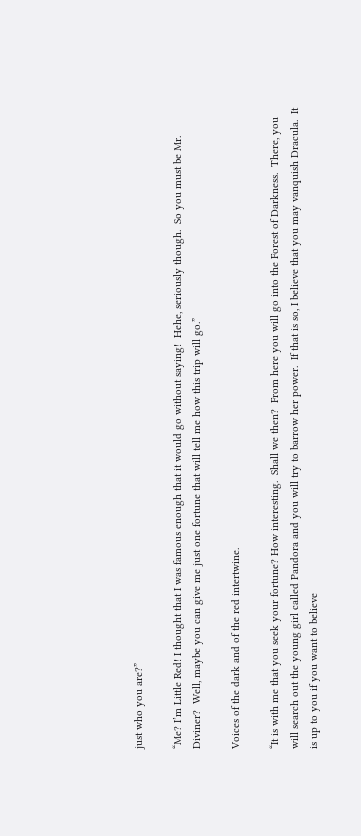just who you are?”

“Me? I’m Little Red! I thought that I was famous enough that it would go without saying!  Hehe, seriously though.  So you must be Mr. Diviner?  Well, maybe you can give me just one fortune that will tell me how this trip will go.”

Voices of the dark and of the red intertwine.

“It is with me that you seek your fortune? How interesting.  Shall we then?  From here you will go into the Forest of Darkness.  There, you will search out the young girl called Pandora and you will try to barrow her power.  If that is so, I believe that you may vanquish Dracula.  It is up to you if you want to believe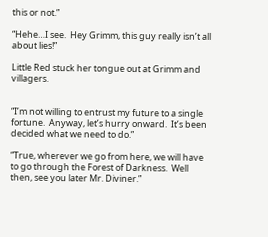this or not.”

“Hehe…I see.  Hey Grimm, this guy really isn’t all about lies!”

Little Red stuck her tongue out at Grimm and  villagers.


“I’m not willing to entrust my future to a single fortune.  Anyway, let’s hurry onward.  It’s been decided what we need to do.”

“True, wherever we go from here, we will have to go through the Forest of Darkness.  Well then, see you later Mr. Diviner.”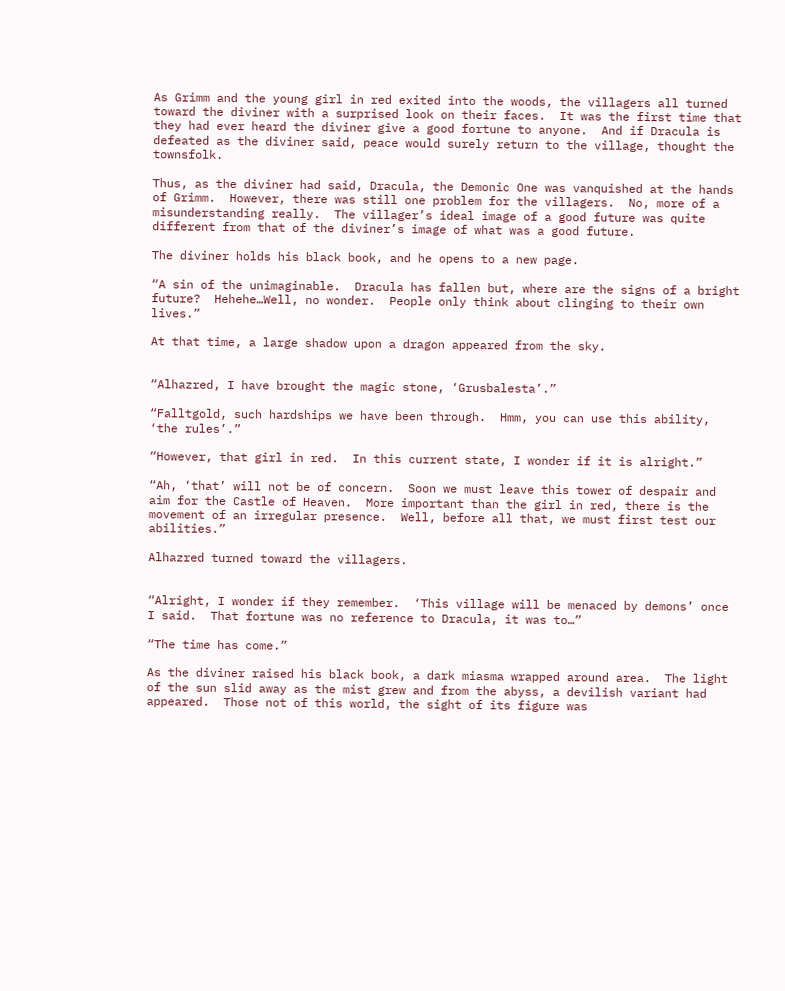As Grimm and the young girl in red exited into the woods, the villagers all turned toward the diviner with a surprised look on their faces.  It was the first time that they had ever heard the diviner give a good fortune to anyone.  And if Dracula is defeated as the diviner said, peace would surely return to the village, thought the townsfolk.

Thus, as the diviner had said, Dracula, the Demonic One was vanquished at the hands of Grimm.  However, there was still one problem for the villagers.  No, more of a misunderstanding really.  The villager’s ideal image of a good future was quite different from that of the diviner’s image of what was a good future.

The diviner holds his black book, and he opens to a new page.

“A sin of the unimaginable.  Dracula has fallen but, where are the signs of a bright future?  Hehehe…Well, no wonder.  People only think about clinging to their own lives.”

At that time, a large shadow upon a dragon appeared from the sky.


“Alhazred, I have brought the magic stone, ‘Grusbalesta’.”

“Falltgold, such hardships we have been through.  Hmm, you can use this ability, ‘the rules’.”

“However, that girl in red.  In this current state, I wonder if it is alright.”

“Ah, ‘that’ will not be of concern.  Soon we must leave this tower of despair and aim for the Castle of Heaven.  More important than the girl in red, there is the movement of an irregular presence.  Well, before all that, we must first test our abilities.”

Alhazred turned toward the villagers.


“Alright, I wonder if they remember.  ‘This village will be menaced by demons’ once I said.  That fortune was no reference to Dracula, it was to…”

“The time has come.”

As the diviner raised his black book, a dark miasma wrapped around area.  The light of the sun slid away as the mist grew and from the abyss, a devilish variant had appeared.  Those not of this world, the sight of its figure was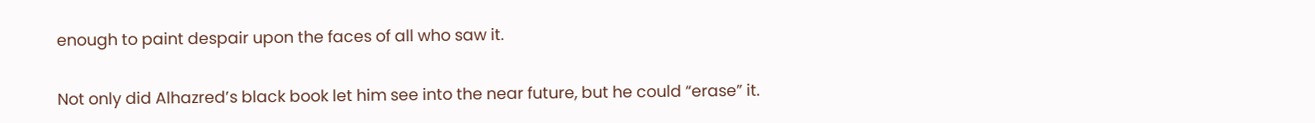enough to paint despair upon the faces of all who saw it.

Not only did Alhazred’s black book let him see into the near future, but he could “erase” it.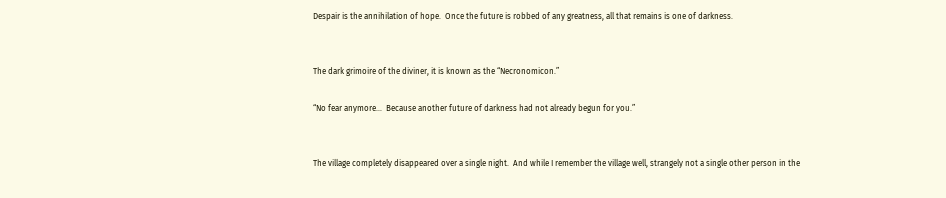Despair is the annihilation of hope.  Once the future is robbed of any greatness, all that remains is one of darkness.


The dark grimoire of the diviner, it is known as the “Necronomicon.”

“No fear anymore...  Because another future of darkness had not already begun for you.”


The village completely disappeared over a single night.  And while I remember the village well, strangely not a single other person in the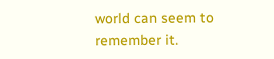world can seem to remember it.